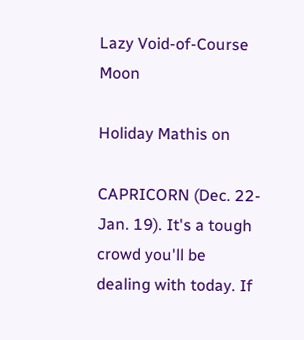Lazy Void-of-Course Moon

Holiday Mathis on

CAPRICORN (Dec. 22-Jan. 19). It's a tough crowd you'll be dealing with today. If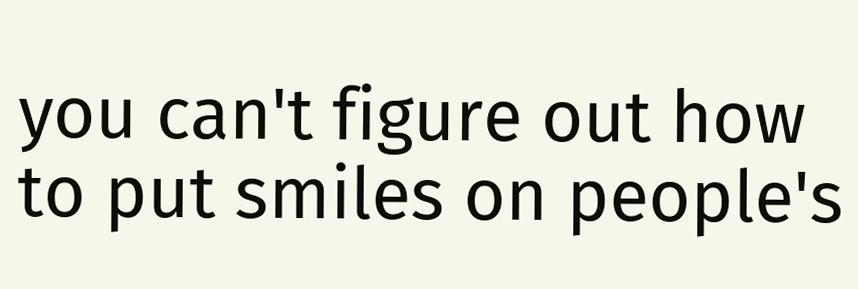you can't figure out how to put smiles on people's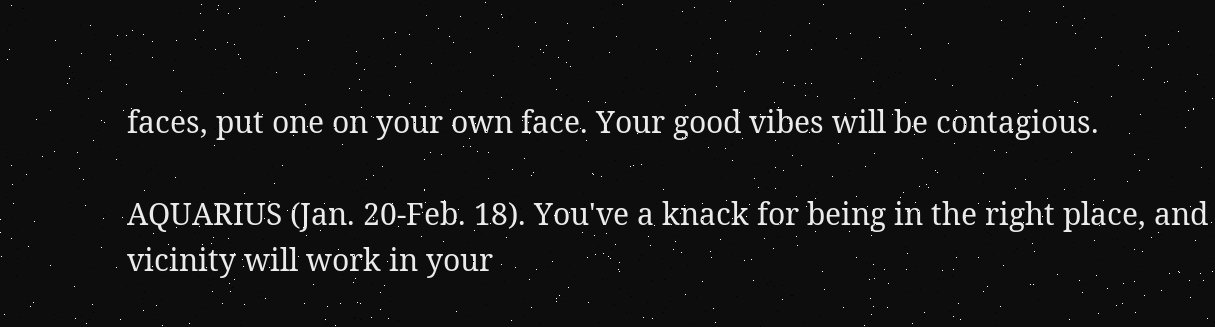faces, put one on your own face. Your good vibes will be contagious.

AQUARIUS (Jan. 20-Feb. 18). You've a knack for being in the right place, and vicinity will work in your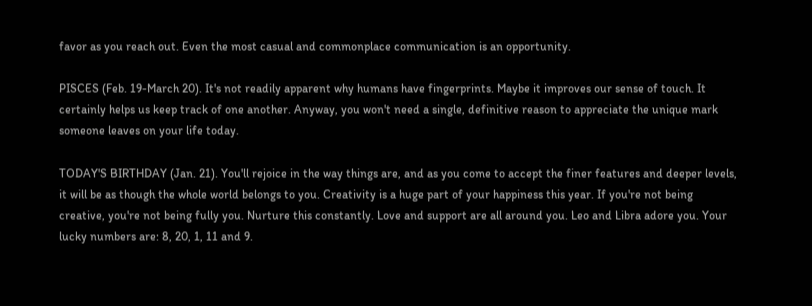favor as you reach out. Even the most casual and commonplace communication is an opportunity.

PISCES (Feb. 19-March 20). It's not readily apparent why humans have fingerprints. Maybe it improves our sense of touch. It certainly helps us keep track of one another. Anyway, you won't need a single, definitive reason to appreciate the unique mark someone leaves on your life today.

TODAY'S BIRTHDAY (Jan. 21). You'll rejoice in the way things are, and as you come to accept the finer features and deeper levels, it will be as though the whole world belongs to you. Creativity is a huge part of your happiness this year. If you're not being creative, you're not being fully you. Nurture this constantly. Love and support are all around you. Leo and Libra adore you. Your lucky numbers are: 8, 20, 1, 11 and 9.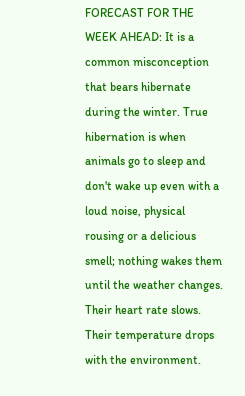FORECAST FOR THE WEEK AHEAD: It is a common misconception that bears hibernate during the winter. True hibernation is when animals go to sleep and don't wake up even with a loud noise, physical rousing or a delicious smell; nothing wakes them until the weather changes. Their heart rate slows. Their temperature drops with the environment.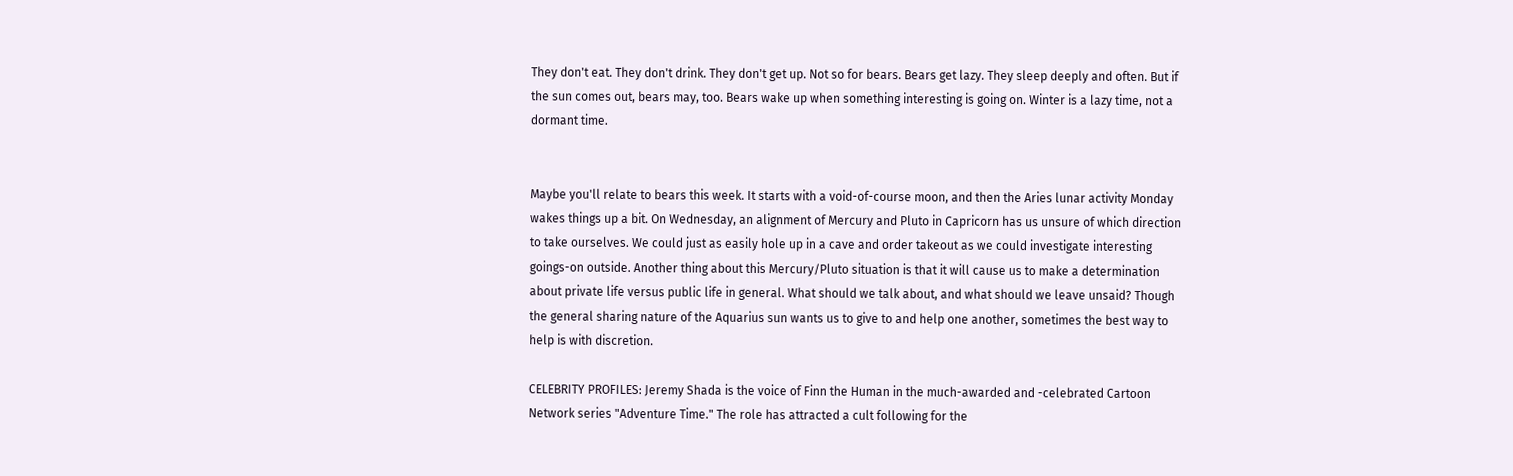They don't eat. They don't drink. They don't get up. Not so for bears. Bears get lazy. They sleep deeply and often. But if the sun comes out, bears may, too. Bears wake up when something interesting is going on. Winter is a lazy time, not a dormant time.


Maybe you'll relate to bears this week. It starts with a void-of-course moon, and then the Aries lunar activity Monday wakes things up a bit. On Wednesday, an alignment of Mercury and Pluto in Capricorn has us unsure of which direction to take ourselves. We could just as easily hole up in a cave and order takeout as we could investigate interesting goings-on outside. Another thing about this Mercury/Pluto situation is that it will cause us to make a determination about private life versus public life in general. What should we talk about, and what should we leave unsaid? Though the general sharing nature of the Aquarius sun wants us to give to and help one another, sometimes the best way to help is with discretion.

CELEBRITY PROFILES: Jeremy Shada is the voice of Finn the Human in the much-awarded and -celebrated Cartoon Network series "Adventure Time." The role has attracted a cult following for the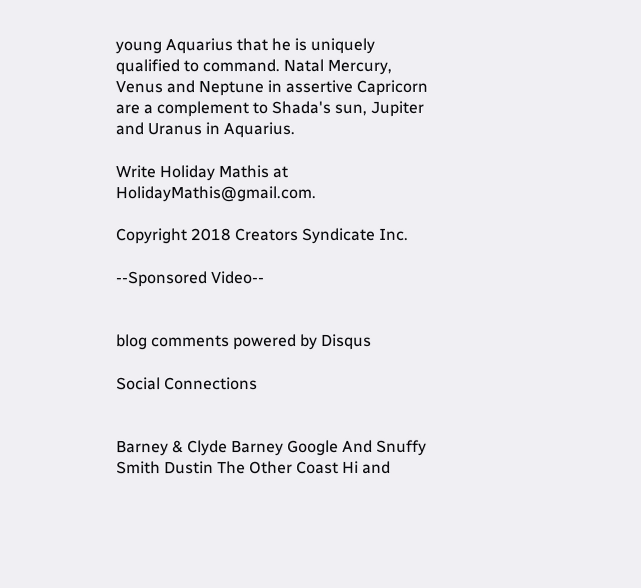young Aquarius that he is uniquely qualified to command. Natal Mercury, Venus and Neptune in assertive Capricorn are a complement to Shada's sun, Jupiter and Uranus in Aquarius.

Write Holiday Mathis at HolidayMathis@gmail.com.

Copyright 2018 Creators Syndicate Inc.

--Sponsored Video--


blog comments powered by Disqus

Social Connections


Barney & Clyde Barney Google And Snuffy Smith Dustin The Other Coast Hi and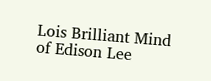Lois Brilliant Mind of Edison Lee